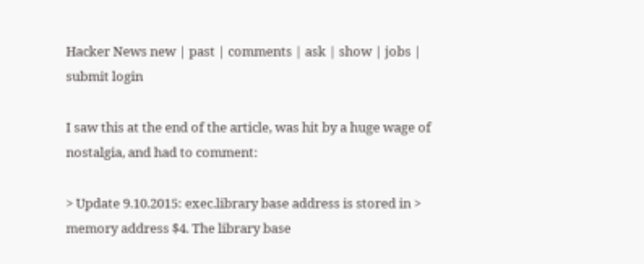Hacker News new | past | comments | ask | show | jobs | submit login

I saw this at the end of the article, was hit by a huge wage of nostalgia, and had to comment:

> Update 9.10.2015: exec.library base address is stored in > memory address $4. The library base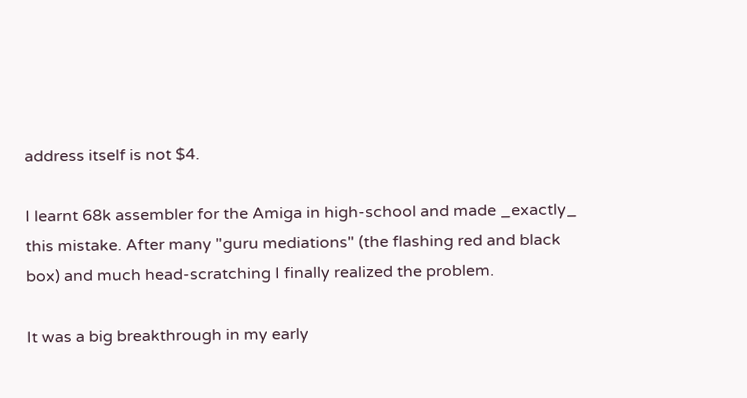address itself is not $4.

I learnt 68k assembler for the Amiga in high-school and made _exactly_ this mistake. After many "guru mediations" (the flashing red and black box) and much head-scratching I finally realized the problem.

It was a big breakthrough in my early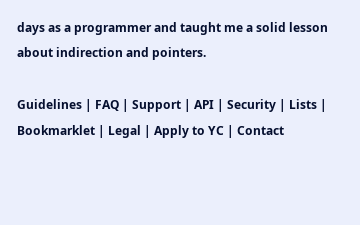days as a programmer and taught me a solid lesson about indirection and pointers.

Guidelines | FAQ | Support | API | Security | Lists | Bookmarklet | Legal | Apply to YC | Contact